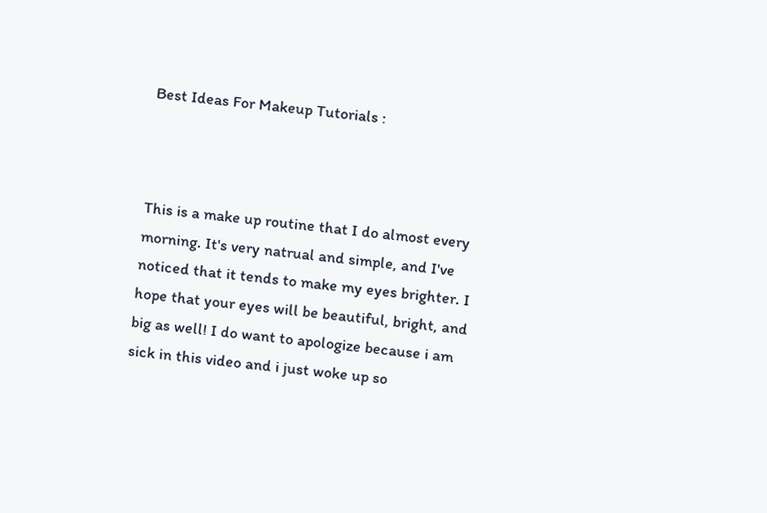Best Ideas For Makeup Tutorials :



This is a make up routine that I do almost every morning. It's very natrual and simple, and I've noticed that it tends to make my eyes brighter. I hope that your eyes will be beautiful, bright, and big as well! I do want to apologize because i am sick in this video and i just woke up so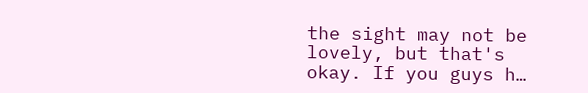the sight may not be lovely, but that's okay. If you guys h…